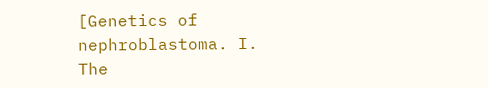[Genetics of nephroblastoma. I. The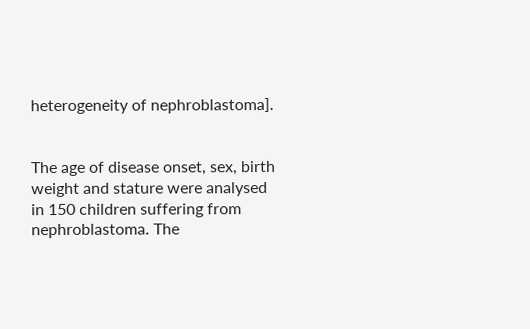heterogeneity of nephroblastoma].


The age of disease onset, sex, birth weight and stature were analysed in 150 children suffering from nephroblastoma. The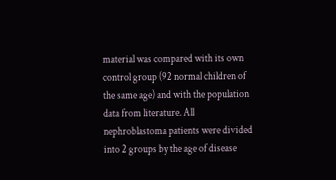material was compared with its own control group (92 normal children of the same age) and with the population data from literature. All nephroblastoma patients were divided into 2 groups by the age of disease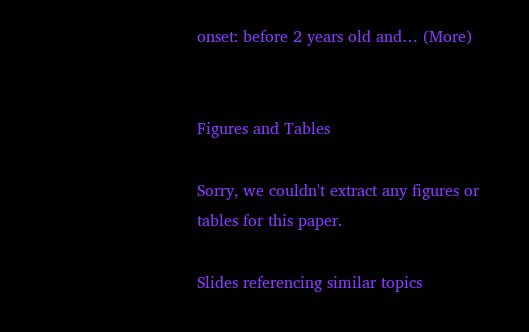onset: before 2 years old and… (More)


Figures and Tables

Sorry, we couldn't extract any figures or tables for this paper.

Slides referencing similar topics